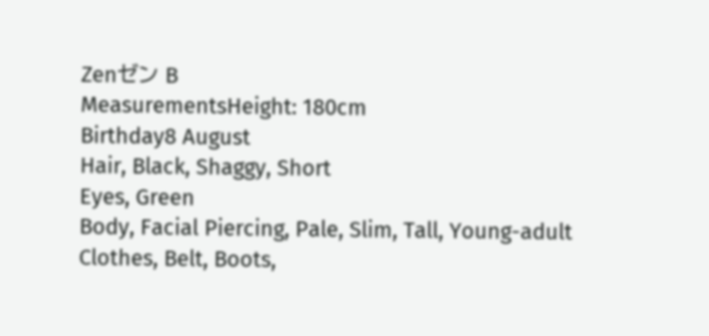Zenゼン B
MeasurementsHeight: 180cm
Birthday8 August
Hair, Black, Shaggy, Short
Eyes, Green
Body, Facial Piercing, Pale, Slim, Tall, Young-adult
Clothes, Belt, Boots,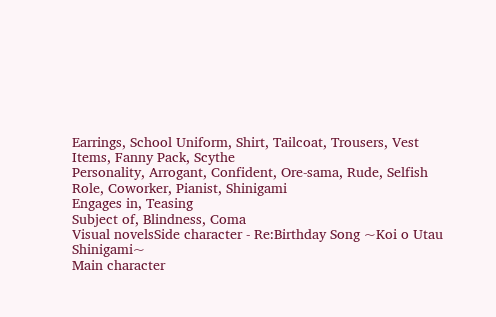Earrings, School Uniform, Shirt, Tailcoat, Trousers, Vest
Items, Fanny Pack, Scythe
Personality, Arrogant, Confident, Ore-sama, Rude, Selfish
Role, Coworker, Pianist, Shinigami
Engages in, Teasing
Subject of, Blindness, Coma
Visual novelsSide character - Re:Birthday Song ~Koi o Utau Shinigami~
Main character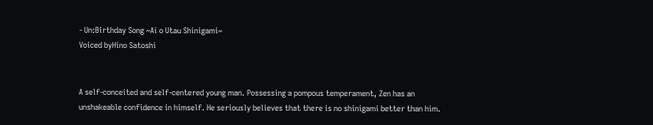- Un:Birthday Song ~Ai o Utau Shinigami~
Voiced byHino Satoshi


A self-conceited and self-centered young man. Possessing a pompous temperament, Zen has an unshakeable confidence in himself. He seriously believes that there is no shinigami better than him.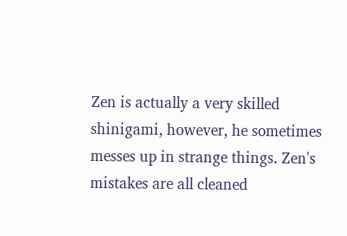Zen is actually a very skilled shinigami, however, he sometimes messes up in strange things. Zen's mistakes are all cleaned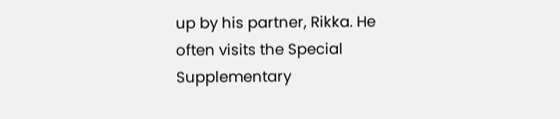up by his partner, Rikka. He often visits the Special Supplementary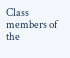Class members of the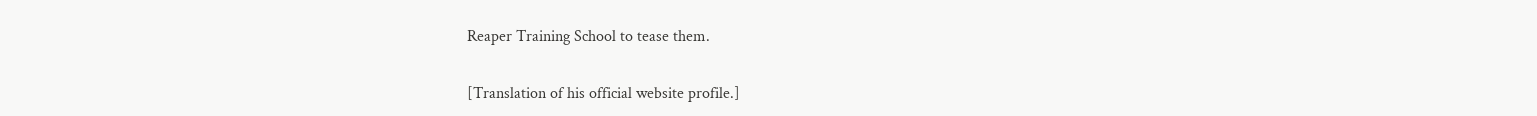Reaper Training School to tease them.

[Translation of his official website profile.]